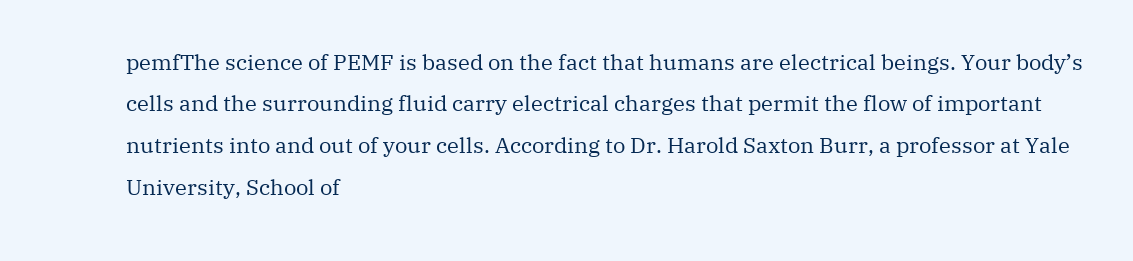pemfThe science of PEMF is based on the fact that humans are electrical beings. Your body’s cells and the surrounding fluid carry electrical charges that permit the flow of important nutrients into and out of your cells. According to Dr. Harold Saxton Burr, a professor at Yale University, School of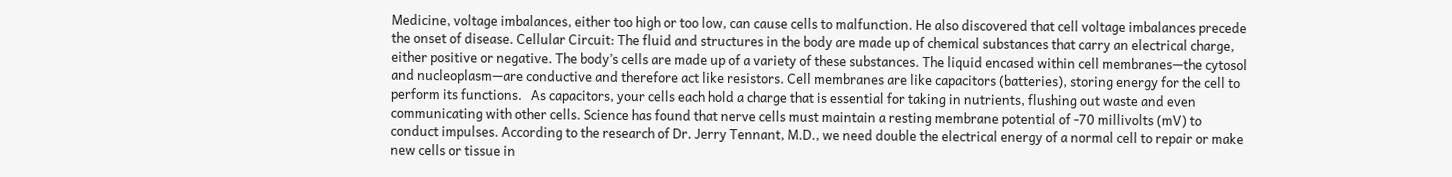Medicine, voltage imbalances, either too high or too low, can cause cells to malfunction. He also discovered that cell voltage imbalances precede the onset of disease. Cellular Circuit: The fluid and structures in the body are made up of chemical substances that carry an electrical charge, either positive or negative. The body’s cells are made up of a variety of these substances. The liquid encased within cell membranes—the cytosol and nucleoplasm—are conductive and therefore act like resistors. Cell membranes are like capacitors (batteries), storing energy for the cell to perform its functions.   As capacitors, your cells each hold a charge that is essential for taking in nutrients, flushing out waste and even communicating with other cells. Science has found that nerve cells must maintain a resting membrane potential of -70 millivolts (mV) to conduct impulses. According to the research of Dr. Jerry Tennant, M.D., we need double the electrical energy of a normal cell to repair or make new cells or tissue in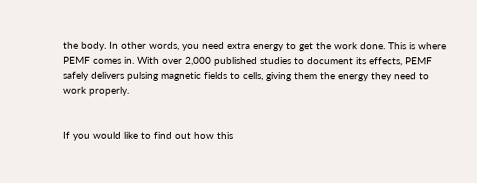the body. In other words, you need extra energy to get the work done. This is where PEMF comes in. With over 2,000 published studies to document its effects, PEMF safely delivers pulsing magnetic fields to cells, giving them the energy they need to work properly.


If you would like to find out how this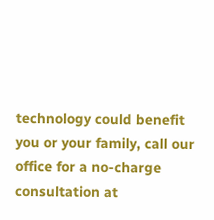technology could benefit you or your family, call our office for a no-charge consultation at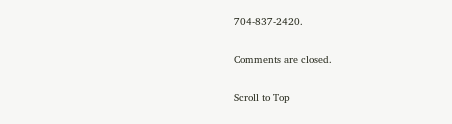704-837-2420.

Comments are closed.

Scroll to Top